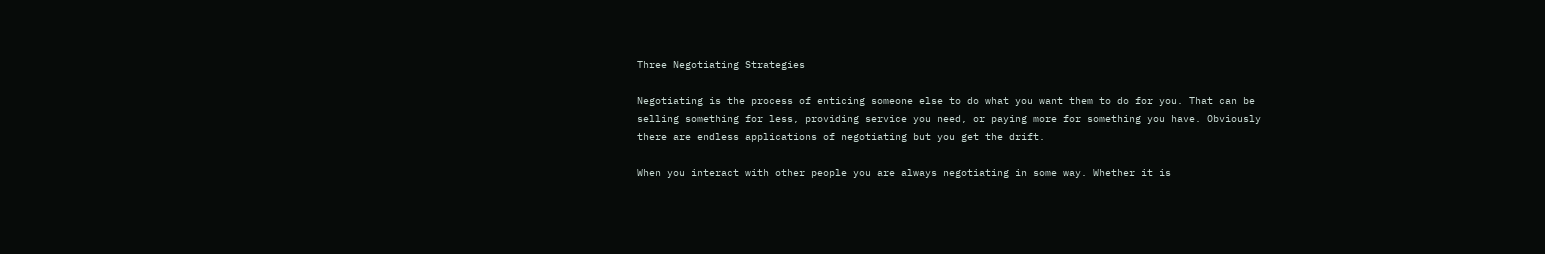Three Negotiating Strategies

Negotiating is the process of enticing someone else to do what you want them to do for you. That can be selling something for less, providing service you need, or paying more for something you have. Obviously there are endless applications of negotiating but you get the drift.

When you interact with other people you are always negotiating in some way. Whether it is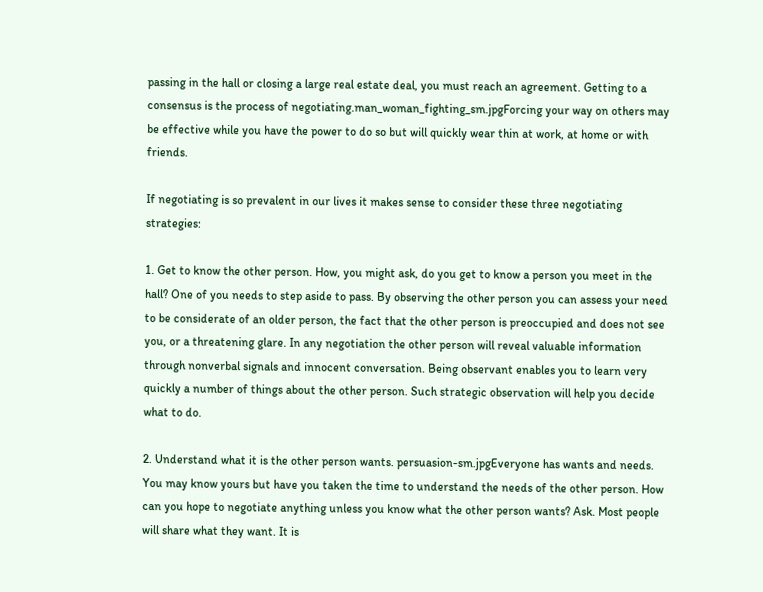passing in the hall or closing a large real estate deal, you must reach an agreement. Getting to a consensus is the process of negotiating.man_woman_fighting_sm.jpgForcing your way on others may be effective while you have the power to do so but will quickly wear thin at work, at home or with friends.

If negotiating is so prevalent in our lives it makes sense to consider these three negotiating strategies:

1. Get to know the other person. How, you might ask, do you get to know a person you meet in the hall? One of you needs to step aside to pass. By observing the other person you can assess your need to be considerate of an older person, the fact that the other person is preoccupied and does not see you, or a threatening glare. In any negotiation the other person will reveal valuable information through nonverbal signals and innocent conversation. Being observant enables you to learn very quickly a number of things about the other person. Such strategic observation will help you decide what to do.

2. Understand what it is the other person wants. persuasion-sm.jpgEveryone has wants and needs. You may know yours but have you taken the time to understand the needs of the other person. How can you hope to negotiate anything unless you know what the other person wants? Ask. Most people will share what they want. It is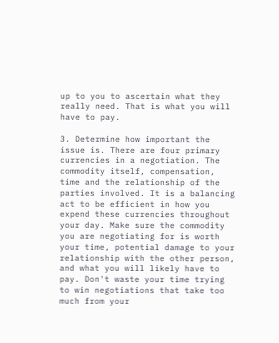up to you to ascertain what they really need. That is what you will have to pay.

3. Determine how important the issue is. There are four primary currencies in a negotiation. The commodity itself, compensation, time and the relationship of the parties involved. It is a balancing act to be efficient in how you expend these currencies throughout your day. Make sure the commodity you are negotiating for is worth your time, potential damage to your relationship with the other person, and what you will likely have to pay. Don't waste your time trying to win negotiations that take too much from your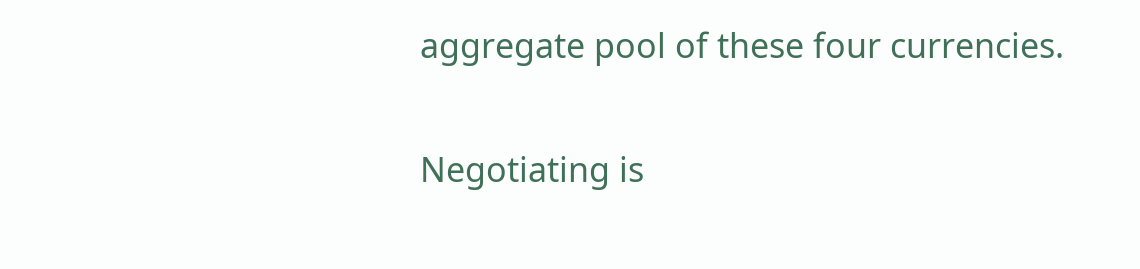aggregate pool of these four currencies.

Negotiating is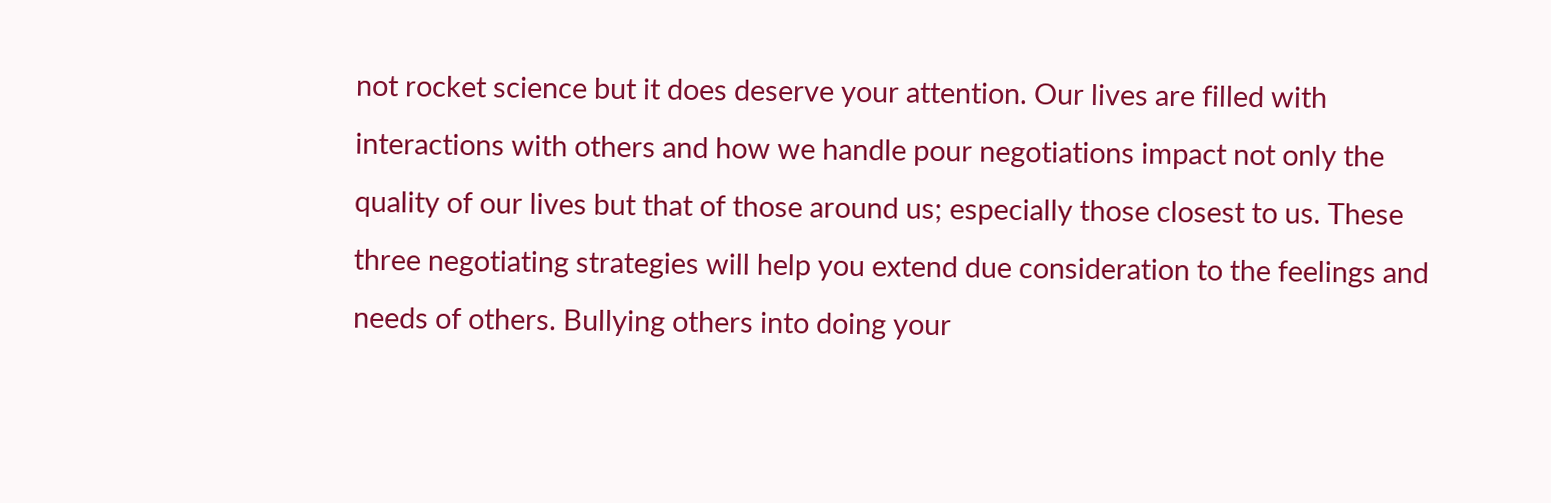not rocket science but it does deserve your attention. Our lives are filled with interactions with others and how we handle pour negotiations impact not only the quality of our lives but that of those around us; especially those closest to us. These three negotiating strategies will help you extend due consideration to the feelings and needs of others. Bullying others into doing your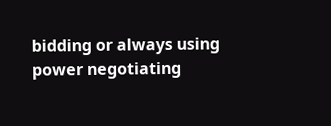bidding or always using power negotiating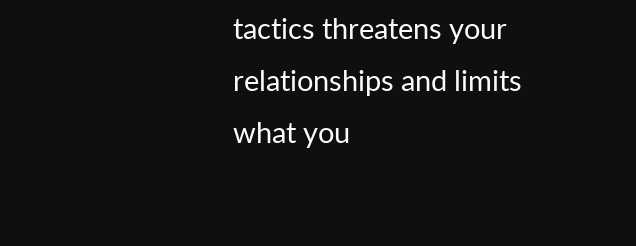tactics threatens your relationships and limits what you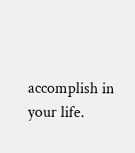accomplish in your life.